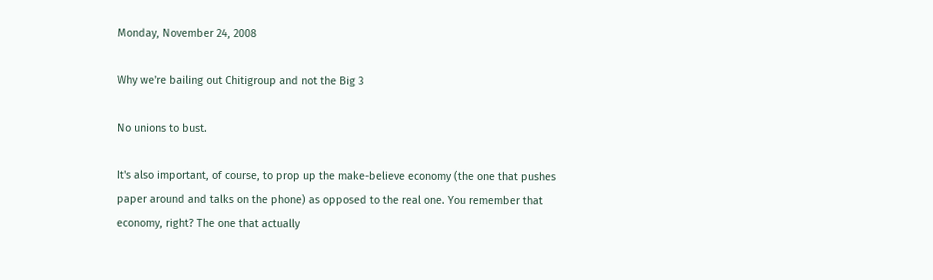Monday, November 24, 2008

Why we're bailing out Chitigroup and not the Big 3

No unions to bust.

It's also important, of course, to prop up the make-believe economy (the one that pushes paper around and talks on the phone) as opposed to the real one. You remember that economy, right? The one that actually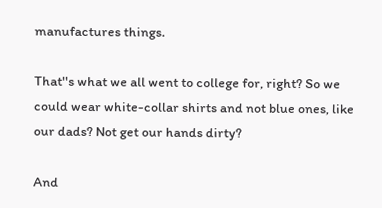manufactures things.

That''s what we all went to college for, right? So we could wear white-collar shirts and not blue ones, like our dads? Not get our hands dirty?

And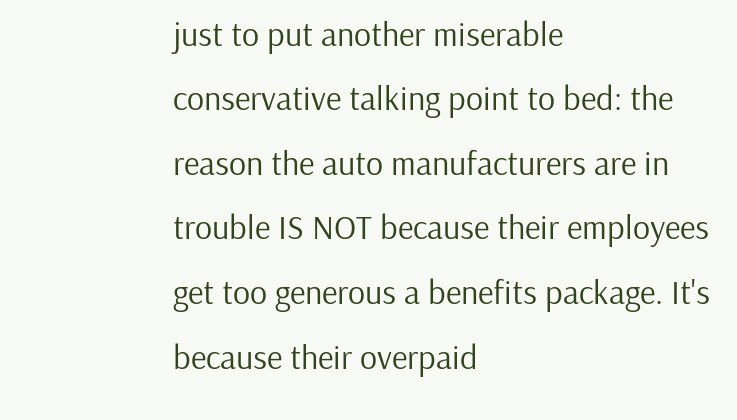just to put another miserable conservative talking point to bed: the reason the auto manufacturers are in trouble IS NOT because their employees get too generous a benefits package. It's because their overpaid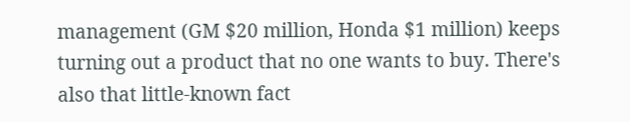management (GM $20 million, Honda $1 million) keeps turning out a product that no one wants to buy. There's also that little-known fact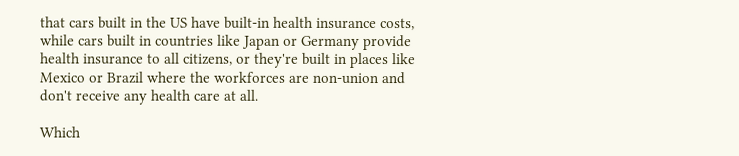that cars built in the US have built-in health insurance costs, while cars built in countries like Japan or Germany provide health insurance to all citizens, or they're built in places like Mexico or Brazil where the workforces are non-union and don't receive any health care at all.

Which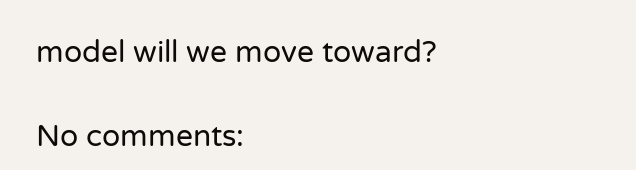model will we move toward?

No comments: